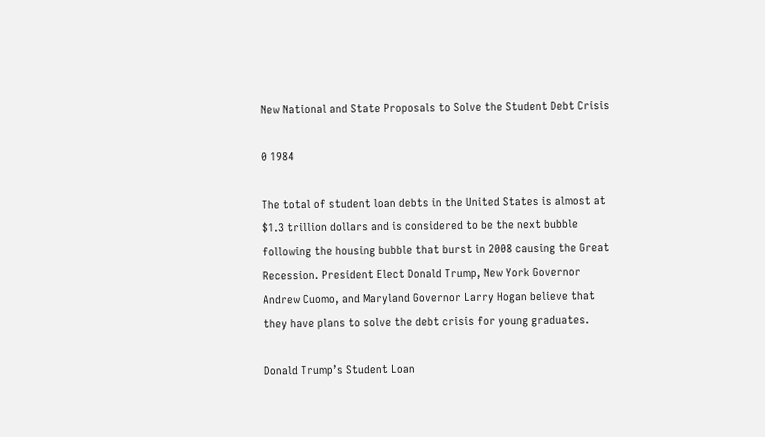New National and State Proposals to Solve the Student Debt Crisis

0 1984

The total of student loan debts in the United States is almost at $1.3 trillion dollars and is considered to be the next bubble following the housing bubble that burst in 2008 causing the Great Recession. President Elect Donald Trump, New York Governor Andrew Cuomo, and Maryland Governor Larry Hogan believe that they have plans to solve the debt crisis for young graduates.

Donald Trump’s Student Loan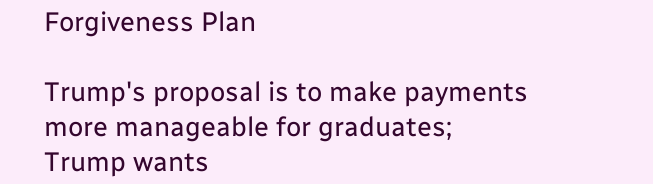Forgiveness Plan

Trump's proposal is to make payments more manageable for graduates; Trump wants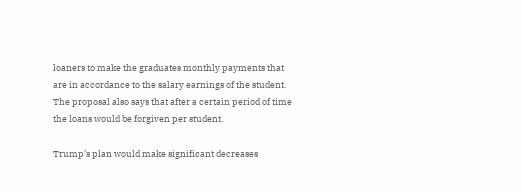loaners to make the graduates monthly payments that are in accordance to the salary earnings of the student. The proposal also says that after a certain period of time the loans would be forgiven per student.

Trump’s plan would make significant decreases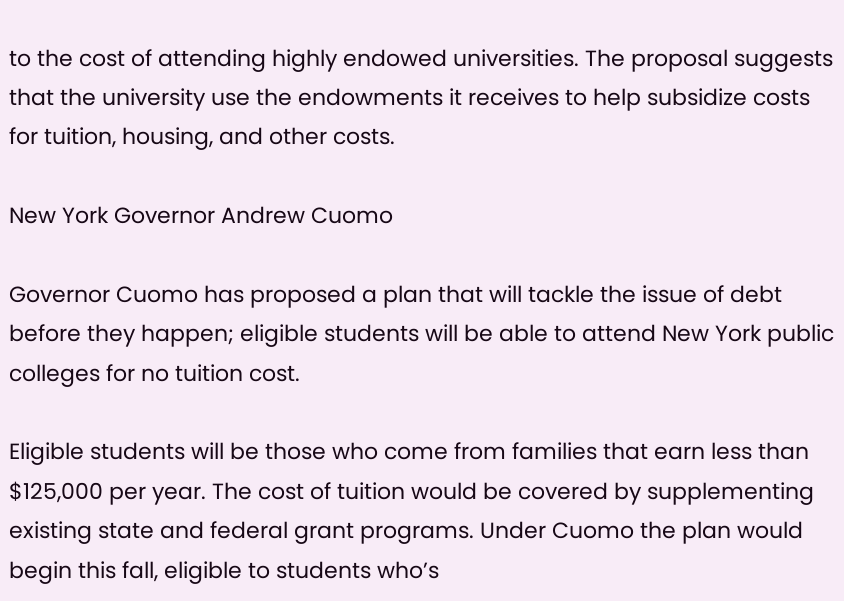to the cost of attending highly endowed universities. The proposal suggests that the university use the endowments it receives to help subsidize costs for tuition, housing, and other costs.

New York Governor Andrew Cuomo

Governor Cuomo has proposed a plan that will tackle the issue of debt before they happen; eligible students will be able to attend New York public colleges for no tuition cost.

Eligible students will be those who come from families that earn less than $125,000 per year. The cost of tuition would be covered by supplementing existing state and federal grant programs. Under Cuomo the plan would begin this fall, eligible to students who’s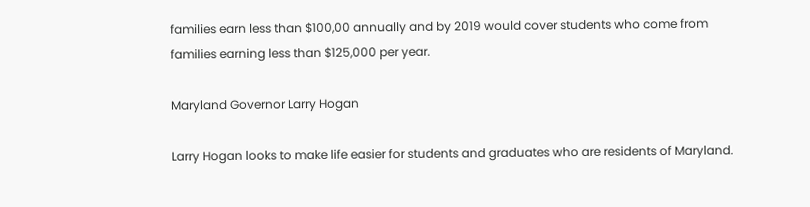families earn less than $100,00 annually and by 2019 would cover students who come from families earning less than $125,000 per year.

Maryland Governor Larry Hogan

Larry Hogan looks to make life easier for students and graduates who are residents of Maryland.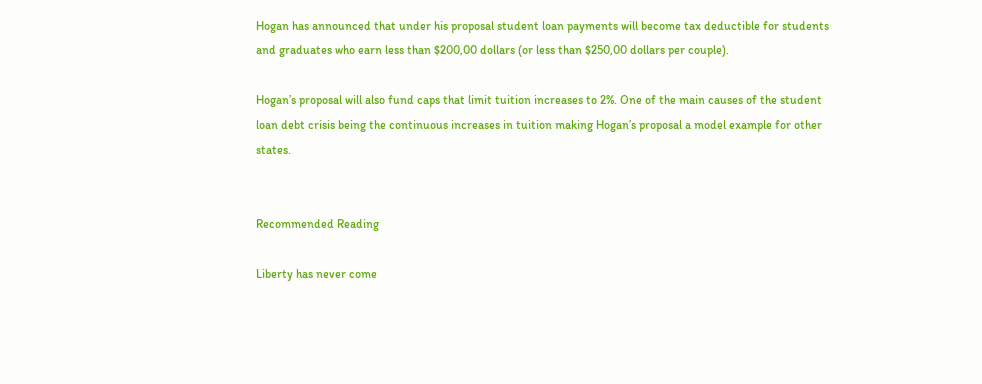Hogan has announced that under his proposal student loan payments will become tax deductible for students and graduates who earn less than $200,00 dollars (or less than $250,00 dollars per couple).

Hogan’s proposal will also fund caps that limit tuition increases to 2%. One of the main causes of the student loan debt crisis being the continuous increases in tuition making Hogan’s proposal a model example for other states.


Recommended Reading

Liberty has never come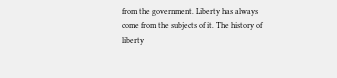from the government. Liberty has always come from the subjects of it. The history of liberty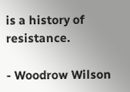is a history of resistance.

- Woodrow Wilson